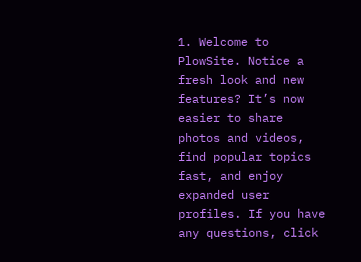1. Welcome to PlowSite. Notice a fresh look and new features? It’s now easier to share photos and videos, find popular topics fast, and enjoy expanded user profiles. If you have any questions, click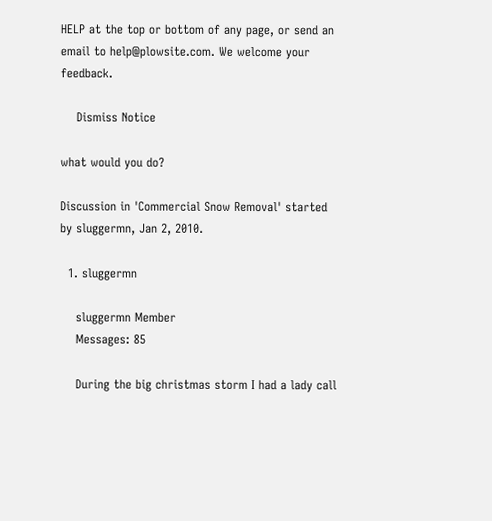HELP at the top or bottom of any page, or send an email to help@plowsite.com. We welcome your feedback.

    Dismiss Notice

what would you do?

Discussion in 'Commercial Snow Removal' started by sluggermn, Jan 2, 2010.

  1. sluggermn

    sluggermn Member
    Messages: 85

    During the big christmas storm I had a lady call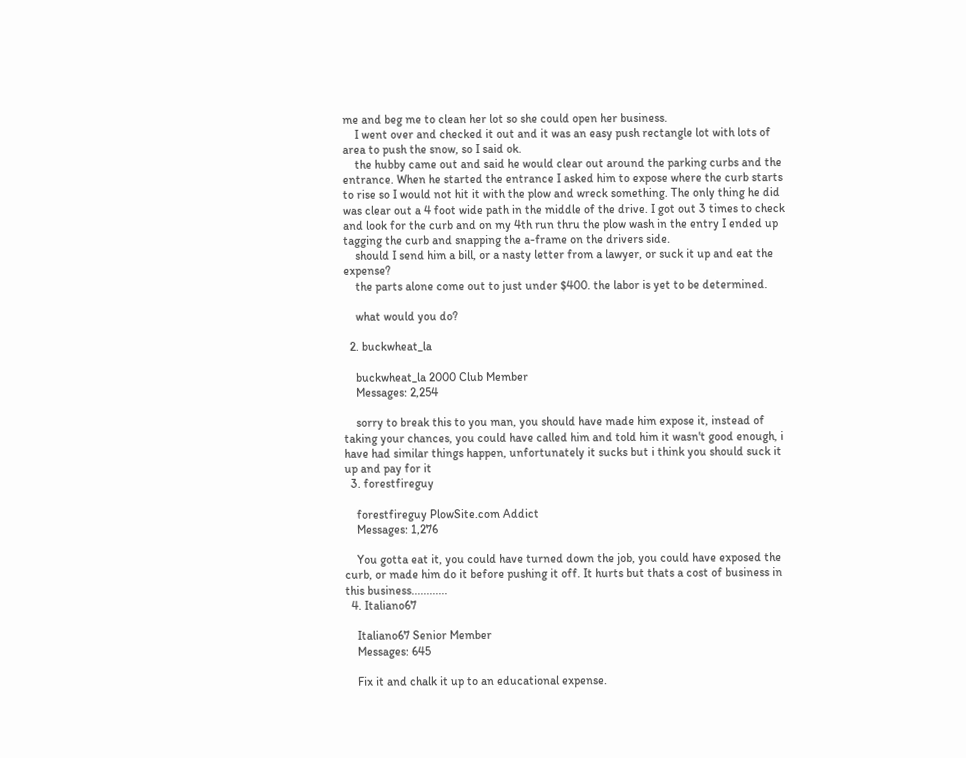me and beg me to clean her lot so she could open her business.
    I went over and checked it out and it was an easy push rectangle lot with lots of area to push the snow, so I said ok.
    the hubby came out and said he would clear out around the parking curbs and the entrance. When he started the entrance I asked him to expose where the curb starts to rise so I would not hit it with the plow and wreck something. The only thing he did was clear out a 4 foot wide path in the middle of the drive. I got out 3 times to check and look for the curb and on my 4th run thru the plow wash in the entry I ended up tagging the curb and snapping the a-frame on the drivers side.
    should I send him a bill, or a nasty letter from a lawyer, or suck it up and eat the expense?
    the parts alone come out to just under $400. the labor is yet to be determined.

    what would you do?

  2. buckwheat_la

    buckwheat_la 2000 Club Member
    Messages: 2,254

    sorry to break this to you man, you should have made him expose it, instead of taking your chances, you could have called him and told him it wasn't good enough, i have had similar things happen, unfortunately it sucks but i think you should suck it up and pay for it
  3. forestfireguy

    forestfireguy PlowSite.com Addict
    Messages: 1,276

    You gotta eat it, you could have turned down the job, you could have exposed the curb, or made him do it before pushing it off. It hurts but thats a cost of business in this business............
  4. Italiano67

    Italiano67 Senior Member
    Messages: 645

    Fix it and chalk it up to an educational expense.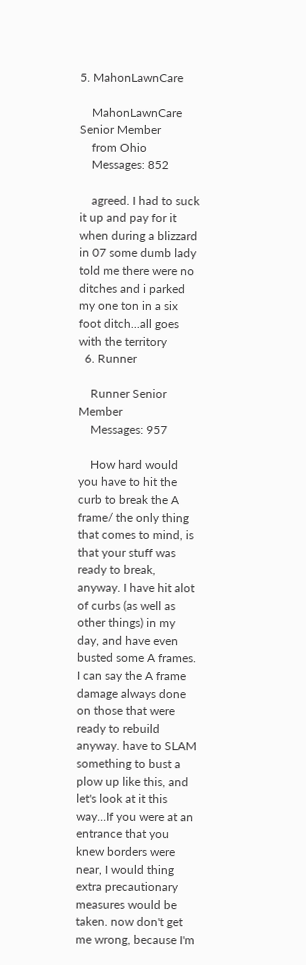5. MahonLawnCare

    MahonLawnCare Senior Member
    from Ohio
    Messages: 852

    agreed. I had to suck it up and pay for it when during a blizzard in 07 some dumb lady told me there were no ditches and i parked my one ton in a six foot ditch...all goes with the territory
  6. Runner

    Runner Senior Member
    Messages: 957

    How hard would you have to hit the curb to break the A frame/ the only thing that comes to mind, is that your stuff was ready to break, anyway. I have hit alot of curbs (as well as other things) in my day, and have even busted some A frames. I can say the A frame damage always done on those that were ready to rebuild anyway. have to SLAM something to bust a plow up like this, and let's look at it this way...If you were at an entrance that you knew borders were near, I would thing extra precautionary measures would be taken. now don't get me wrong, because I'm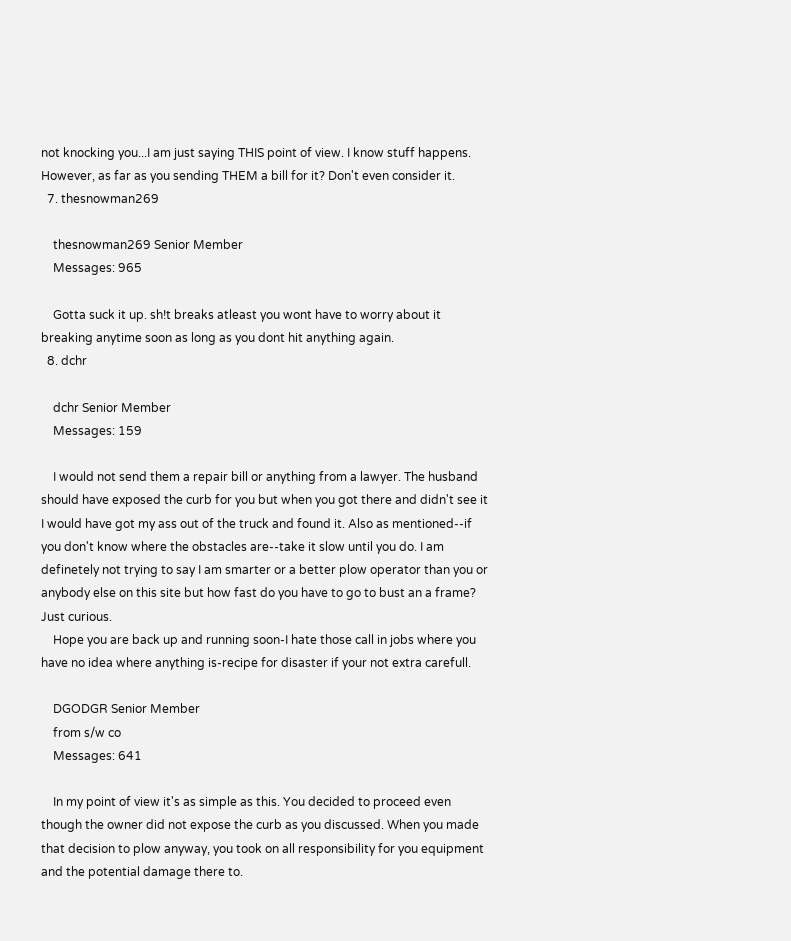not knocking you...I am just saying THIS point of view. I know stuff happens. However, as far as you sending THEM a bill for it? Don't even consider it.
  7. thesnowman269

    thesnowman269 Senior Member
    Messages: 965

    Gotta suck it up. sh!t breaks atleast you wont have to worry about it breaking anytime soon as long as you dont hit anything again.
  8. dchr

    dchr Senior Member
    Messages: 159

    I would not send them a repair bill or anything from a lawyer. The husband should have exposed the curb for you but when you got there and didn't see it I would have got my ass out of the truck and found it. Also as mentioned--if you don't know where the obstacles are--take it slow until you do. I am definetely not trying to say I am smarter or a better plow operator than you or anybody else on this site but how fast do you have to go to bust an a frame? Just curious.
    Hope you are back up and running soon-I hate those call in jobs where you have no idea where anything is-recipe for disaster if your not extra carefull.

    DGODGR Senior Member
    from s/w co
    Messages: 641

    In my point of view it's as simple as this. You decided to proceed even though the owner did not expose the curb as you discussed. When you made that decision to plow anyway, you took on all responsibility for you equipment and the potential damage there to.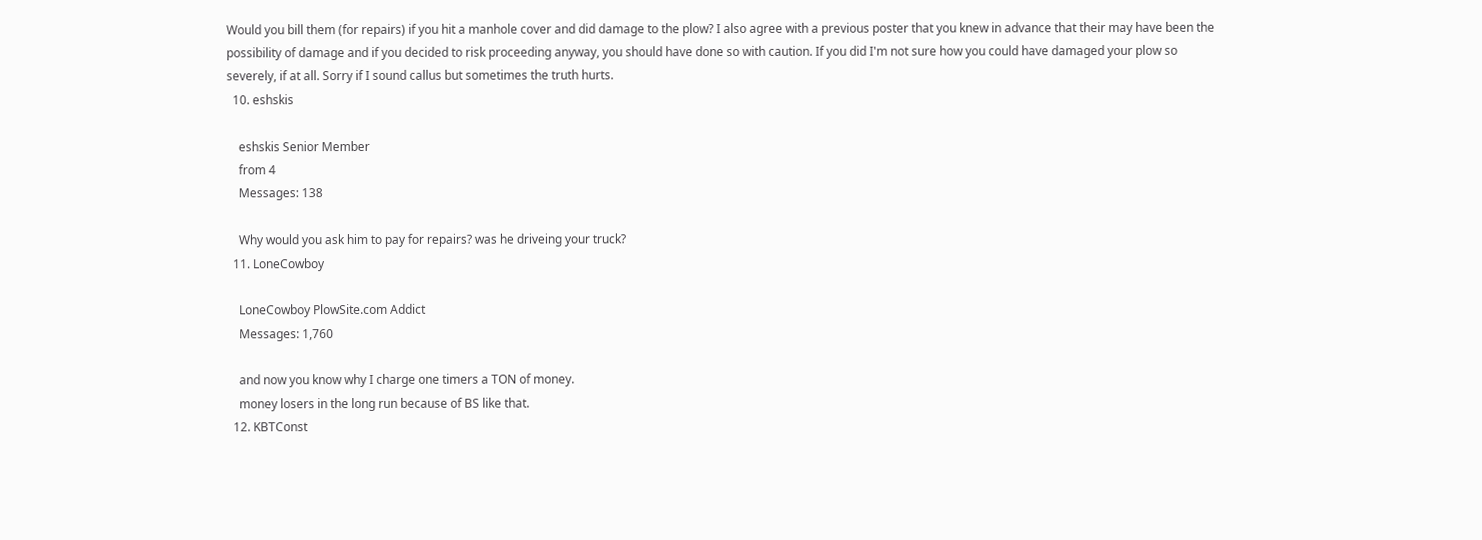Would you bill them (for repairs) if you hit a manhole cover and did damage to the plow? I also agree with a previous poster that you knew in advance that their may have been the possibility of damage and if you decided to risk proceeding anyway, you should have done so with caution. If you did I'm not sure how you could have damaged your plow so severely, if at all. Sorry if I sound callus but sometimes the truth hurts.
  10. eshskis

    eshskis Senior Member
    from 4
    Messages: 138

    Why would you ask him to pay for repairs? was he driveing your truck?
  11. LoneCowboy

    LoneCowboy PlowSite.com Addict
    Messages: 1,760

    and now you know why I charge one timers a TON of money.
    money losers in the long run because of BS like that.
  12. KBTConst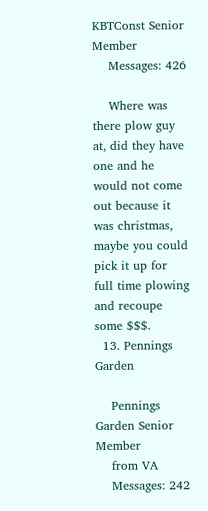KBTConst Senior Member
    Messages: 426

    Where was there plow guy at, did they have one and he would not come out because it was christmas, maybe you could pick it up for full time plowing and recoupe some $$$.
  13. Pennings Garden

    Pennings Garden Senior Member
    from VA
    Messages: 242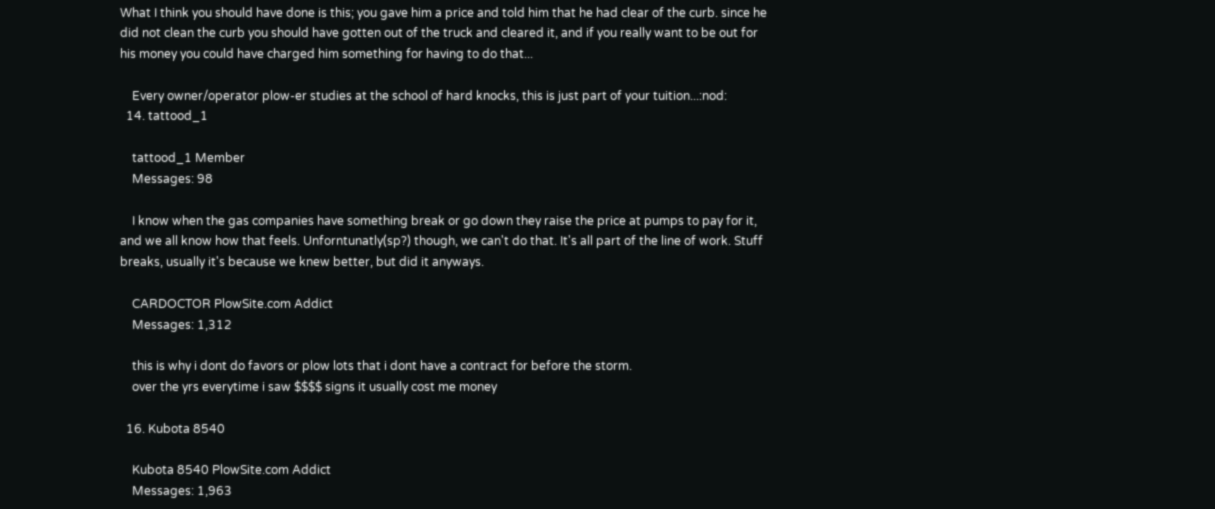What I think you should have done is this; you gave him a price and told him that he had clear of the curb. since he did not clean the curb you should have gotten out of the truck and cleared it, and if you really want to be out for his money you could have charged him something for having to do that...

    Every owner/operator plow-er studies at the school of hard knocks, this is just part of your tuition...:nod:
  14. tattood_1

    tattood_1 Member
    Messages: 98

    I know when the gas companies have something break or go down they raise the price at pumps to pay for it, and we all know how that feels. Unforntunatly(sp?) though, we can't do that. It's all part of the line of work. Stuff breaks, usually it's because we knew better, but did it anyways.

    CARDOCTOR PlowSite.com Addict
    Messages: 1,312

    this is why i dont do favors or plow lots that i dont have a contract for before the storm.
    over the yrs everytime i saw $$$$ signs it usually cost me money

  16. Kubota 8540

    Kubota 8540 PlowSite.com Addict
    Messages: 1,963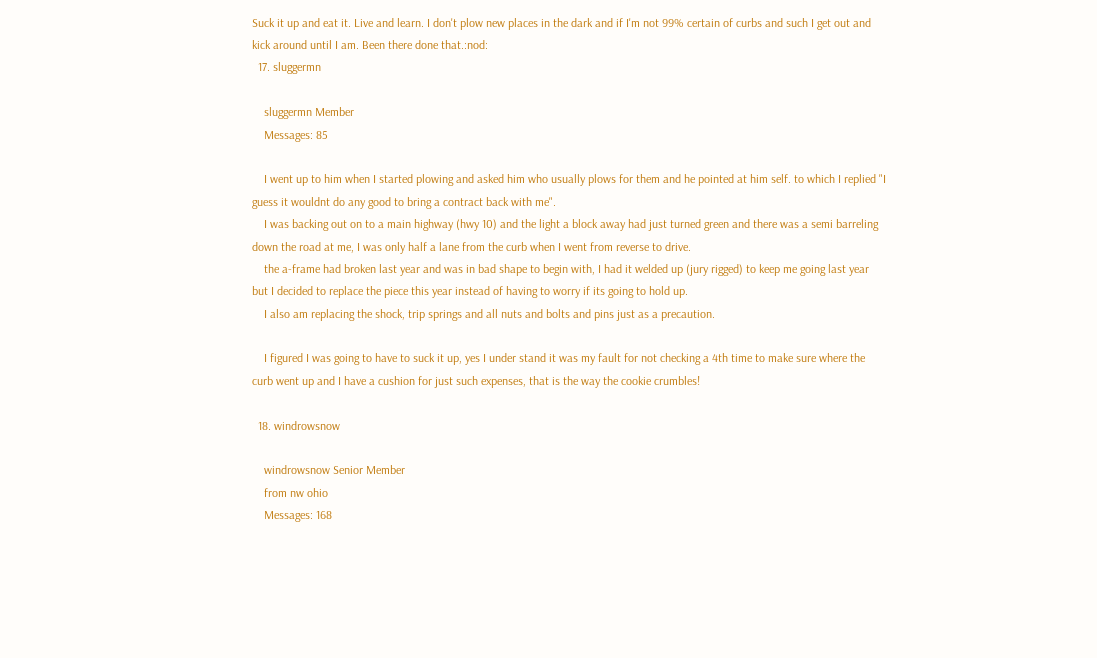Suck it up and eat it. Live and learn. I don't plow new places in the dark and if I'm not 99% certain of curbs and such I get out and kick around until I am. Been there done that.:nod:
  17. sluggermn

    sluggermn Member
    Messages: 85

    I went up to him when I started plowing and asked him who usually plows for them and he pointed at him self. to which I replied "I guess it wouldnt do any good to bring a contract back with me".
    I was backing out on to a main highway (hwy 10) and the light a block away had just turned green and there was a semi barreling down the road at me, I was only half a lane from the curb when I went from reverse to drive.
    the a-frame had broken last year and was in bad shape to begin with, I had it welded up (jury rigged) to keep me going last year but I decided to replace the piece this year instead of having to worry if its going to hold up.
    I also am replacing the shock, trip springs and all nuts and bolts and pins just as a precaution.

    I figured I was going to have to suck it up, yes I under stand it was my fault for not checking a 4th time to make sure where the curb went up and I have a cushion for just such expenses, that is the way the cookie crumbles!

  18. windrowsnow

    windrowsnow Senior Member
    from nw ohio
    Messages: 168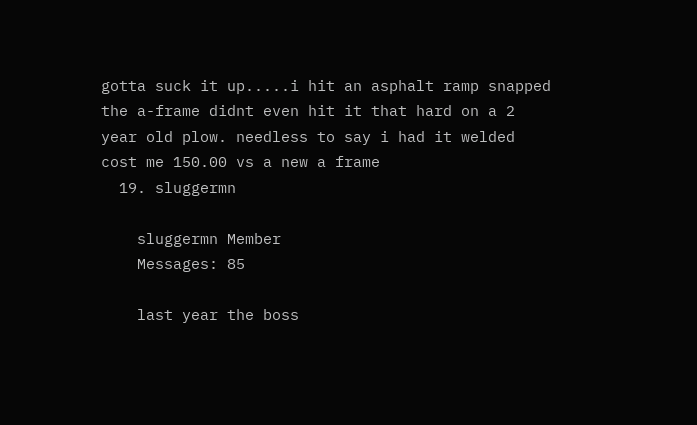gotta suck it up.....i hit an asphalt ramp snapped the a-frame didnt even hit it that hard on a 2 year old plow. needless to say i had it welded cost me 150.00 vs a new a frame
  19. sluggermn

    sluggermn Member
    Messages: 85

    last year the boss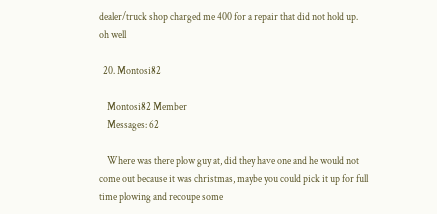dealer/truck shop charged me 400 for a repair that did not hold up. oh well

  20. Montosi82

    Montosi82 Member
    Messages: 62

    Where was there plow guy at, did they have one and he would not come out because it was christmas, maybe you could pick it up for full time plowing and recoupe some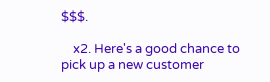$$$.

    x2. Here's a good chance to pick up a new customer